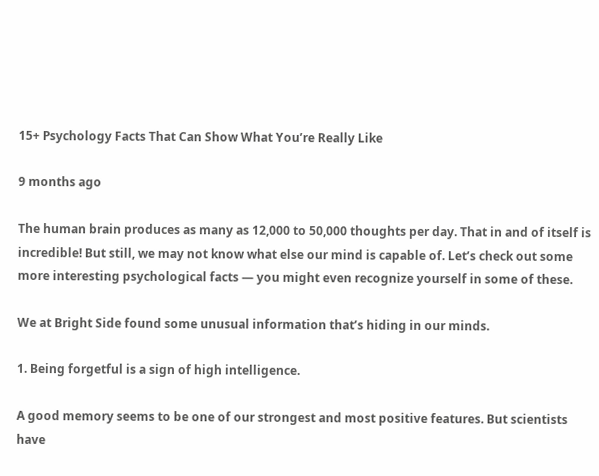15+ Psychology Facts That Can Show What You’re Really Like

9 months ago

The human brain produces as many as 12,000 to 50,000 thoughts per day. That in and of itself is incredible! But still, we may not know what else our mind is capable of. Let’s check out some more interesting psychological facts — you might even recognize yourself in some of these.

We at Bright Side found some unusual information that’s hiding in our minds.

1. Being forgetful is a sign of high intelligence.

A good memory seems to be one of our strongest and most positive features. But scientists have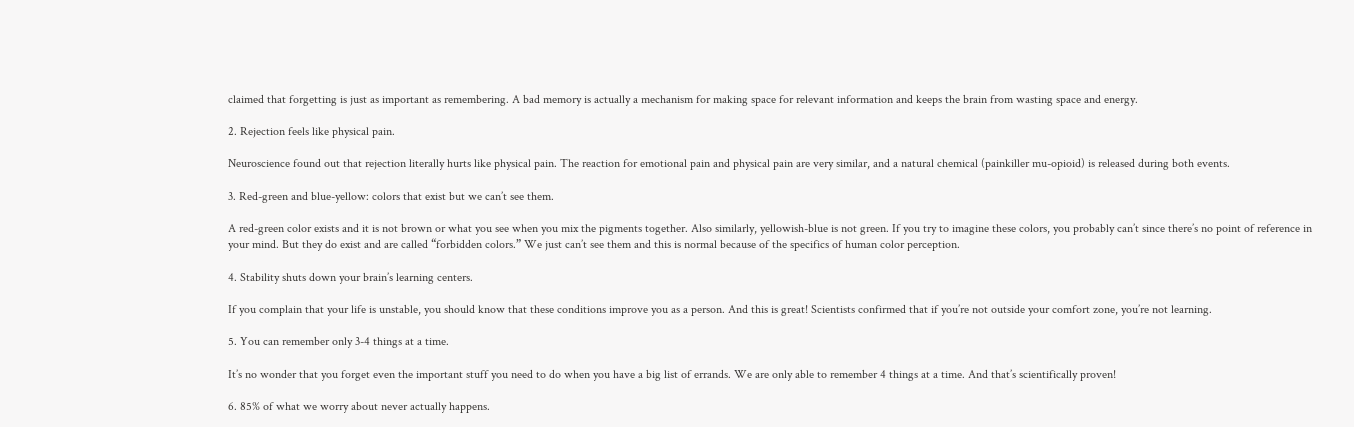claimed that forgetting is just as important as remembering. A bad memory is actually a mechanism for making space for relevant information and keeps the brain from wasting space and energy.

2. Rejection feels like physical pain.

Neuroscience found out that rejection literally hurts like physical pain. The reaction for emotional pain and physical pain are very similar, and a natural chemical (painkiller mu-opioid) is released during both events.

3. Red-green and blue-yellow: colors that exist but we can’t see them.

A red-green color exists and it is not brown or what you see when you mix the pigments together. Also similarly, yellowish-blue is not green. If you try to imagine these colors, you probably can’t since there’s no point of reference in your mind. But they do exist and are called “forbidden colors.” We just can’t see them and this is normal because of the specifics of human color perception.

4. Stability shuts down your brain’s learning centers.

If you complain that your life is unstable, you should know that these conditions improve you as a person. And this is great! Scientists confirmed that if you’re not outside your comfort zone, you’re not learning.

5. You can remember only 3-4 things at a time.

It’s no wonder that you forget even the important stuff you need to do when you have a big list of errands. We are only able to remember 4 things at a time. And that’s scientifically proven!

6. 85% of what we worry about never actually happens.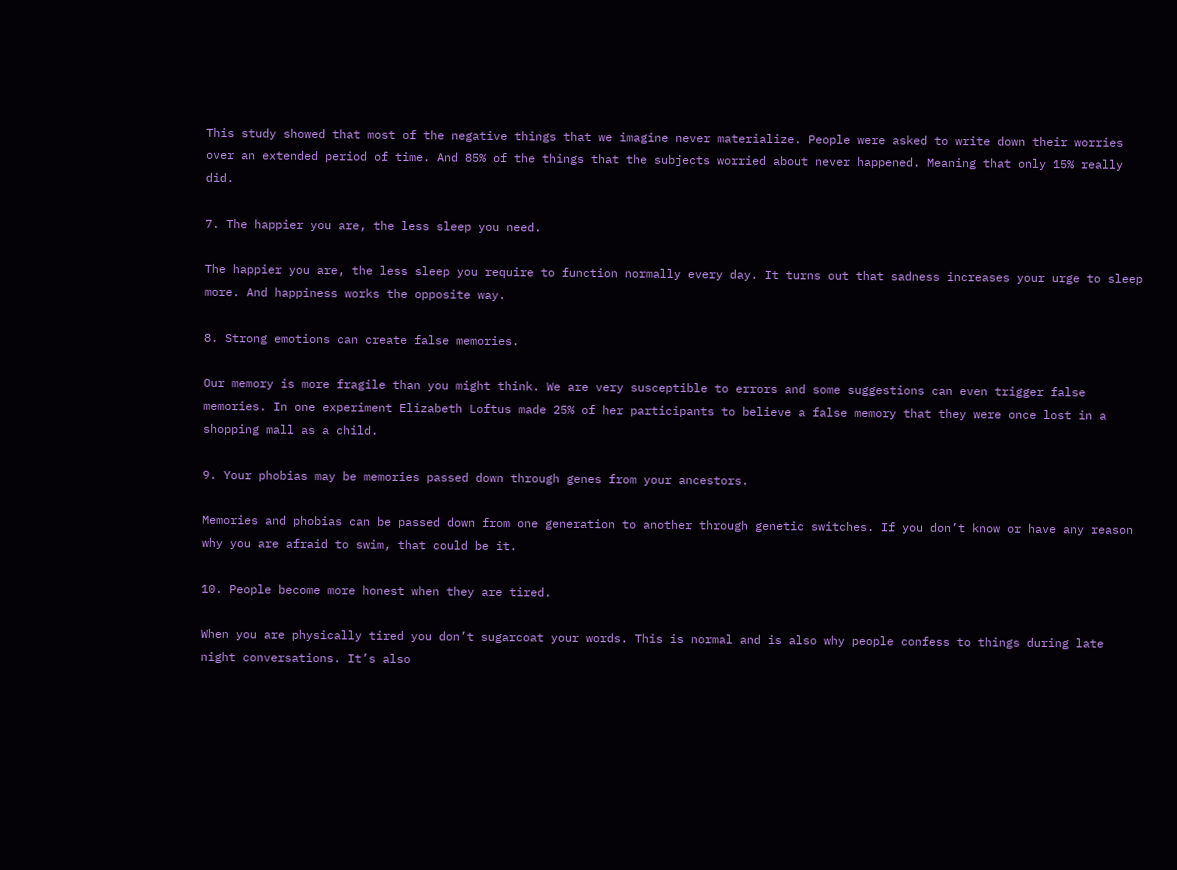This study showed that most of the negative things that we imagine never materialize. People were asked to write down their worries over an extended period of time. And 85% of the things that the subjects worried about never happened. Meaning that only 15% really did.

7. The happier you are, the less sleep you need.

The happier you are, the less sleep you require to function normally every day. It turns out that sadness increases your urge to sleep more. And happiness works the opposite way.

8. Strong emotions can create false memories.

Our memory is more fragile than you might think. We are very susceptible to errors and some suggestions can even trigger false memories. In one experiment Elizabeth Loftus made 25% of her participants to believe a false memory that they were once lost in a shopping mall as a child.

9. Your phobias may be memories passed down through genes from your ancestors.

Memories and phobias can be passed down from one generation to another through genetic switches. If you don’t know or have any reason why you are afraid to swim, that could be it.

10. People become more honest when they are tired.

When you are physically tired you don’t sugarcoat your words. This is normal and is also why people confess to things during late night conversations. It’s also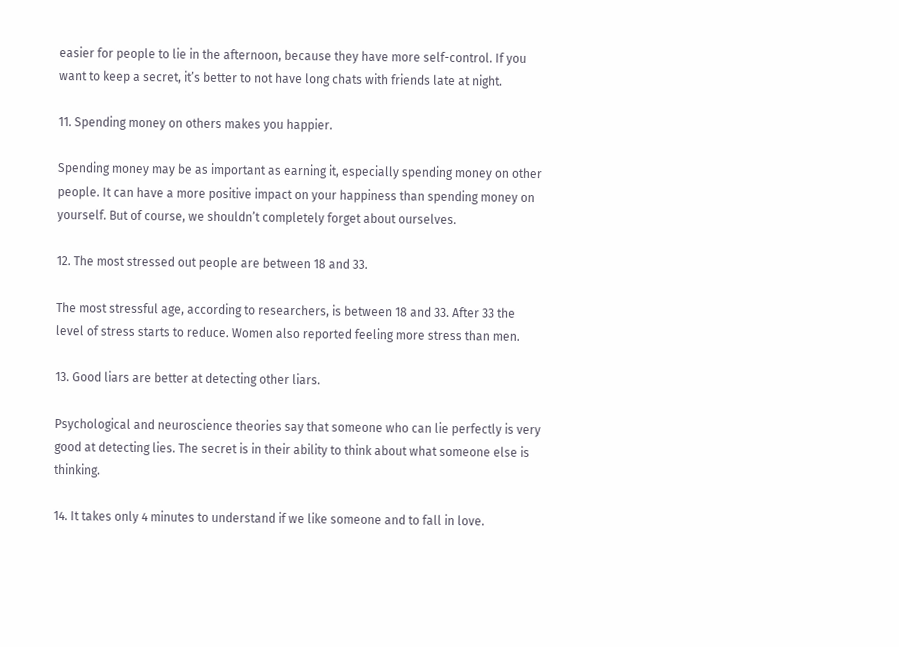easier for people to lie in the afternoon, because they have more self-control. If you want to keep a secret, it’s better to not have long chats with friends late at night.

11. Spending money on others makes you happier.

Spending money may be as important as earning it, especially spending money on other people. It can have a more positive impact on your happiness than spending money on yourself. But of course, we shouldn’t completely forget about ourselves.

12. The most stressed out people are between 18 and 33.

The most stressful age, according to researchers, is between 18 and 33. After 33 the level of stress starts to reduce. Women also reported feeling more stress than men.

13. Good liars are better at detecting other liars.

Psychological and neuroscience theories say that someone who can lie perfectly is very good at detecting lies. The secret is in their ability to think about what someone else is thinking.

14. It takes only 4 minutes to understand if we like someone and to fall in love.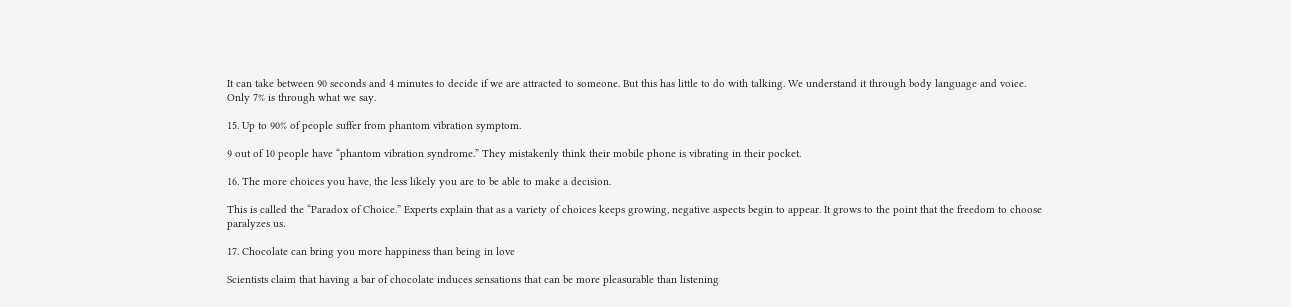It can take between 90 seconds and 4 minutes to decide if we are attracted to someone. But this has little to do with talking. We understand it through body language and voice. Only 7% is through what we say.

15. Up to 90% of people suffer from phantom vibration symptom.

9 out of 10 people have “phantom vibration syndrome.” They mistakenly think their mobile phone is vibrating in their pocket.

16. The more choices you have, the less likely you are to be able to make a decision.

This is called the “Paradox of Choice.” Experts explain that as a variety of choices keeps growing, negative aspects begin to appear. It grows to the point that the freedom to choose paralyzes us.

17. Chocolate can bring you more happiness than being in love

Scientists claim that having a bar of chocolate induces sensations that can be more pleasurable than listening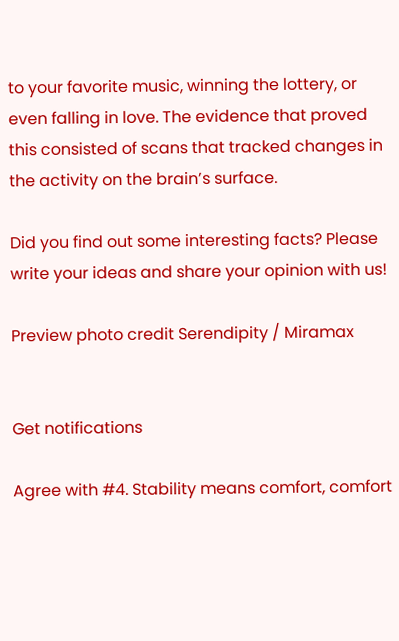to your favorite music, winning the lottery, or even falling in love. The evidence that proved this consisted of scans that tracked changes in the activity on the brain’s surface.

Did you find out some interesting facts? Please write your ideas and share your opinion with us!

Preview photo credit Serendipity / Miramax


Get notifications

Agree with #4. Stability means comfort, comfort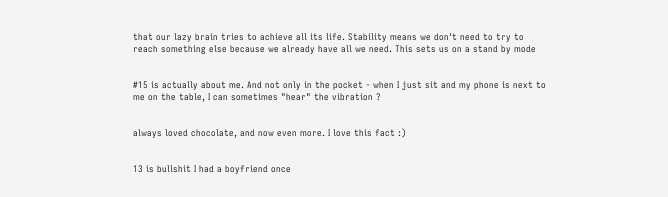that our lazy brain tries to achieve all its life. Stability means we don't need to try to reach something else because we already have all we need. This sets us on a stand by mode


#15 is actually about me. And not only in the pocket - when I just sit and my phone is next to me on the table, I can sometimes "hear" the vibration ?


always loved chocolate, and now even more. I love this fact :)


13 is bullshit I had a boyfriend once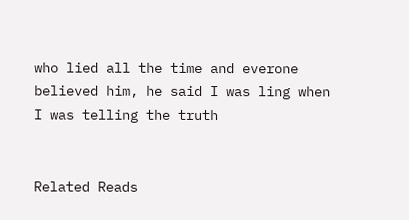who lied all the time and everone believed him, he said I was ling when I was telling the truth


Related Reads